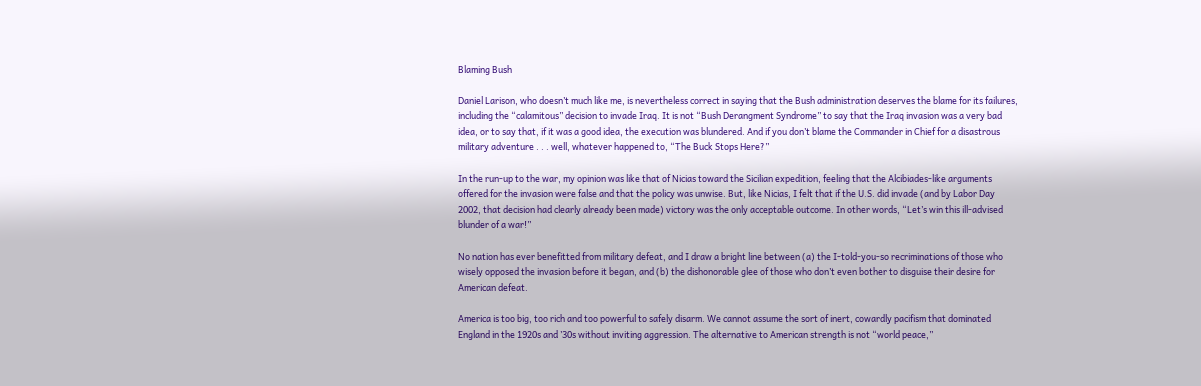Blaming Bush

Daniel Larison, who doesn’t much like me, is nevertheless correct in saying that the Bush administration deserves the blame for its failures, including the “calamitous” decision to invade Iraq. It is not “Bush Derangment Syndrome” to say that the Iraq invasion was a very bad idea, or to say that, if it was a good idea, the execution was blundered. And if you don’t blame the Commander in Chief for a disastrous military adventure . . . well, whatever happened to, “The Buck Stops Here?”

In the run-up to the war, my opinion was like that of Nicias toward the Sicilian expedition, feeling that the Alcibiades-like arguments offered for the invasion were false and that the policy was unwise. But, like Nicias, I felt that if the U.S. did invade (and by Labor Day 2002, that decision had clearly already been made) victory was the only acceptable outcome. In other words, “Let’s win this ill-advised blunder of a war!”

No nation has ever benefitted from military defeat, and I draw a bright line between (a) the I-told-you-so recriminations of those who wisely opposed the invasion before it began, and (b) the dishonorable glee of those who don’t even bother to disguise their desire for American defeat.

America is too big, too rich and too powerful to safely disarm. We cannot assume the sort of inert, cowardly pacifism that dominated England in the 1920s and ’30s without inviting aggression. The alternative to American strength is not “world peace,”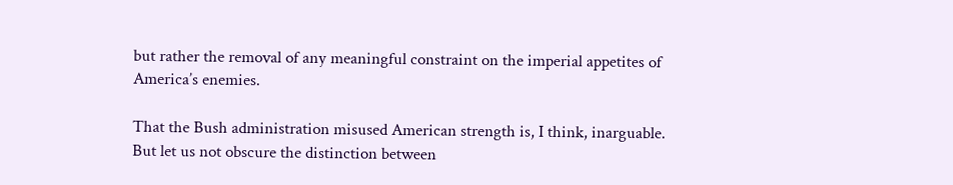but rather the removal of any meaningful constraint on the imperial appetites of America’s enemies.

That the Bush administration misused American strength is, I think, inarguable. But let us not obscure the distinction between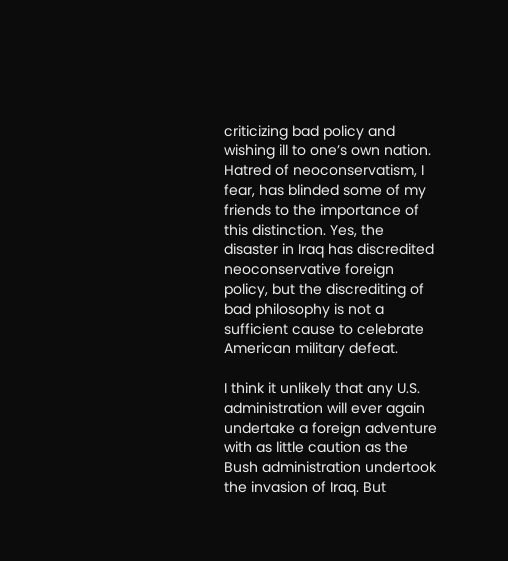criticizing bad policy and wishing ill to one’s own nation. Hatred of neoconservatism, I fear, has blinded some of my friends to the importance of this distinction. Yes, the disaster in Iraq has discredited neoconservative foreign policy, but the discrediting of bad philosophy is not a sufficient cause to celebrate American military defeat.

I think it unlikely that any U.S. administration will ever again undertake a foreign adventure with as little caution as the Bush administration undertook the invasion of Iraq. But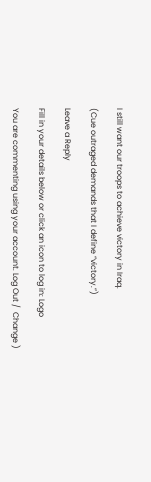I still want our troops to achieve victory in Iraq.

(Cue outraged demands that I define “victory.”)

Leave a Reply

Fill in your details below or click an icon to log in: Logo

You are commenting using your account. Log Out /  Change )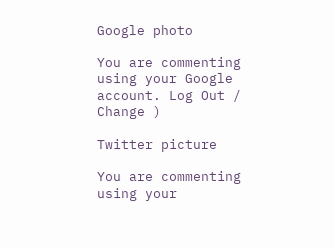Google photo

You are commenting using your Google account. Log Out /  Change )

Twitter picture

You are commenting using your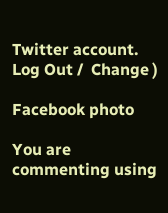Twitter account. Log Out /  Change )

Facebook photo

You are commenting using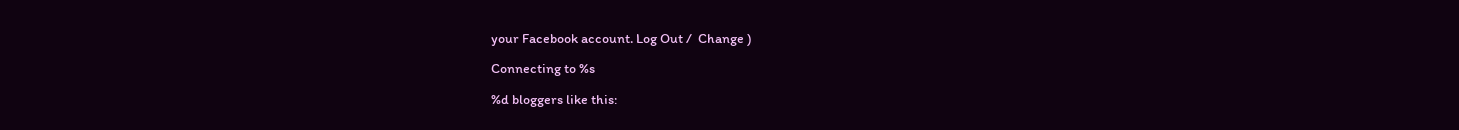your Facebook account. Log Out /  Change )

Connecting to %s

%d bloggers like this: